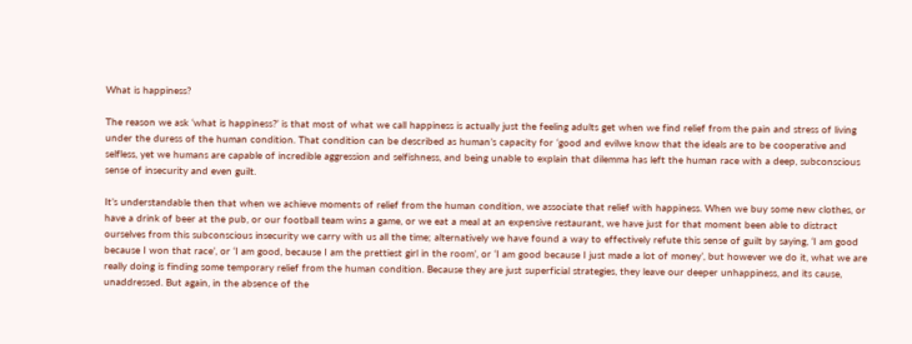What is happiness?

The reason we ask ‘what is happiness?’ is that most of what we call happiness is actually just the feeling adults get when we find relief from the pain and stress of living under the duress of the human condition. That condition can be described as human’s capacity for ‘good and evilwe know that the ideals are to be cooperative and selfless, yet we humans are capable of incredible aggression and selfishness, and being unable to explain that dilemma has left the human race with a deep, subconscious sense of insecurity and even guilt.

It’s understandable then that when we achieve moments of relief from the human condition, we associate that relief with happiness. When we buy some new clothes, or have a drink of beer at the pub, or our football team wins a game, or we eat a meal at an expensive restaurant, we have just for that moment been able to distract ourselves from this subconscious insecurity we carry with us all the time; alternatively we have found a way to effectively refute this sense of guilt by saying, ‘I am good because I won that race’, or ‘I am good, because I am the prettiest girl in the room’, or ‘I am good because I just made a lot of money’, but however we do it, what we are really doing is finding some temporary relief from the human condition. Because they are just superficial strategies, they leave our deeper unhappiness, and its cause, unaddressed. But again, in the absence of the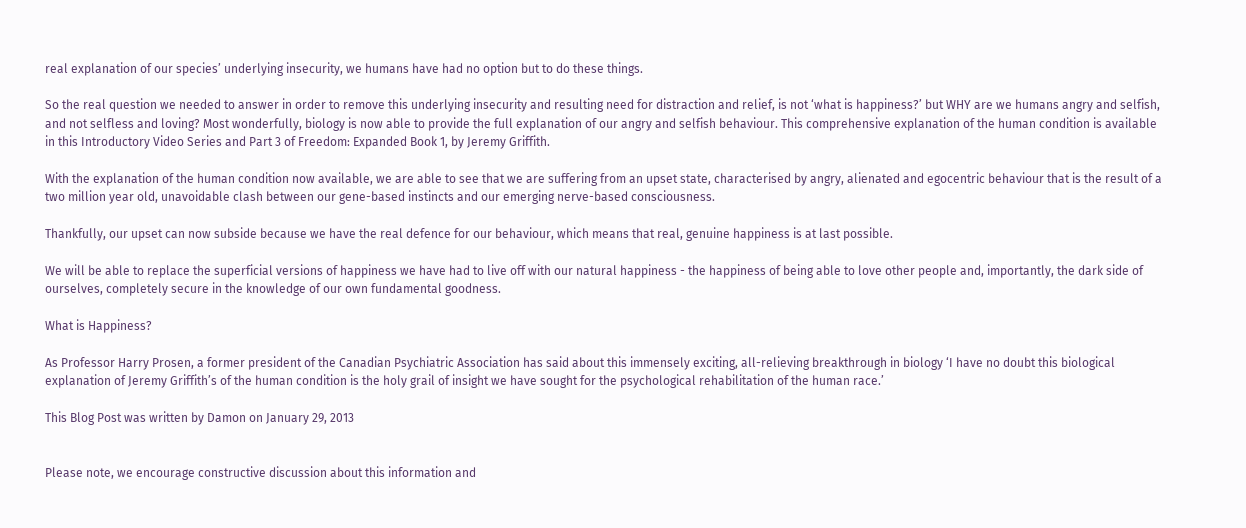real explanation of our species’ underlying insecurity, we humans have had no option but to do these things.

So the real question we needed to answer in order to remove this underlying insecurity and resulting need for distraction and relief, is not ‘what is happiness?’ but WHY are we humans angry and selfish, and not selfless and loving? Most wonderfully, biology is now able to provide the full explanation of our angry and selfish behaviour. This comprehensive explanation of the human condition is available in this Introductory Video Series and Part 3 of Freedom: Expanded Book 1, by Jeremy Griffith.

With the explanation of the human condition now available, we are able to see that we are suffering from an upset state, characterised by angry, alienated and egocentric behaviour that is the result of a two million year old, unavoidable clash between our gene-based instincts and our emerging nerve-based consciousness.

Thankfully, our upset can now subside because we have the real defence for our behaviour, which means that real, genuine happiness is at last possible.

We will be able to replace the superficial versions of happiness we have had to live off with our natural happiness - the happiness of being able to love other people and, importantly, the dark side of ourselves, completely secure in the knowledge of our own fundamental goodness.

What is Happiness?

As Professor Harry Prosen, a former president of the Canadian Psychiatric Association has said about this immensely exciting, all-relieving breakthrough in biology ‘I have no doubt this biological explanation of Jeremy Griffith’s of the human condition is the holy grail of insight we have sought for the psychological rehabilitation of the human race.’

This Blog Post was written by Damon on January 29, 2013


Please note, we encourage constructive discussion about this information and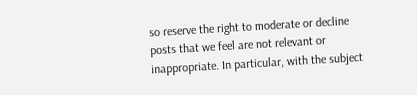so reserve the right to moderate or decline posts that we feel are not relevant or inappropriate. In particular, with the subject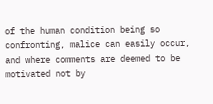of the human condition being so confronting, malice can easily occur, and where comments are deemed to be motivated not by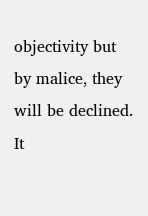objectivity but by malice, they will be declined. It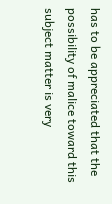has to be appreciated that the possibility of malice toward this subject matter is very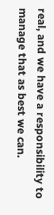real, and we have a responsibility to manage that as best we can.